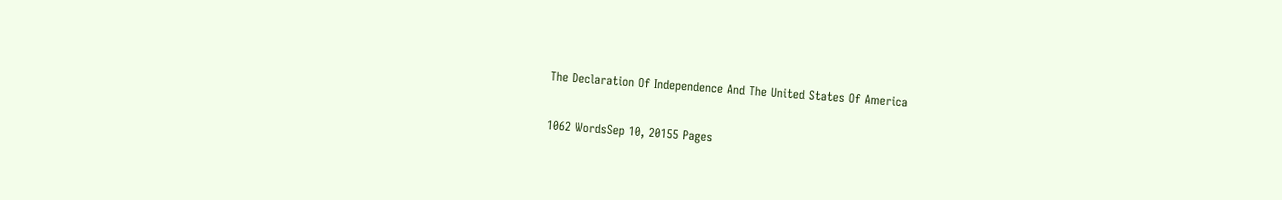The Declaration Of Independence And The United States Of America

1062 WordsSep 10, 20155 Pages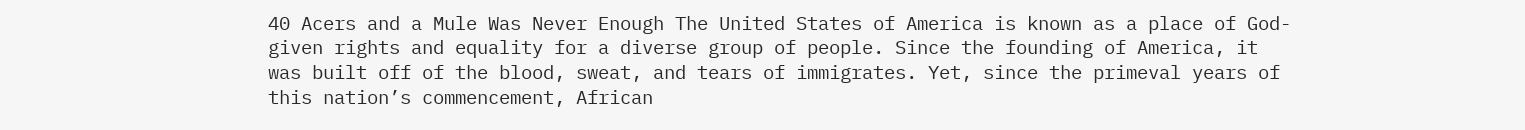40 Acers and a Mule Was Never Enough The United States of America is known as a place of God-given rights and equality for a diverse group of people. Since the founding of America, it was built off of the blood, sweat, and tears of immigrates. Yet, since the primeval years of this nation’s commencement, African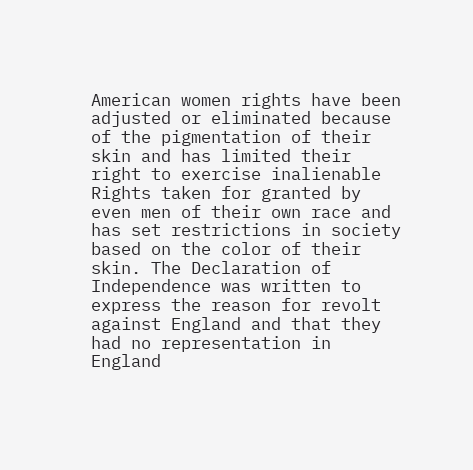American women rights have been adjusted or eliminated because of the pigmentation of their skin and has limited their right to exercise inalienable Rights taken for granted by even men of their own race and has set restrictions in society based on the color of their skin. The Declaration of Independence was written to express the reason for revolt against England and that they had no representation in England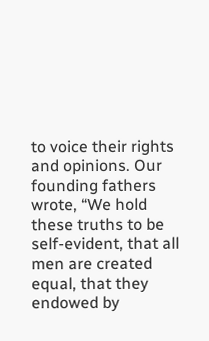to voice their rights and opinions. Our founding fathers wrote, “We hold these truths to be self-evident, that all men are created equal, that they endowed by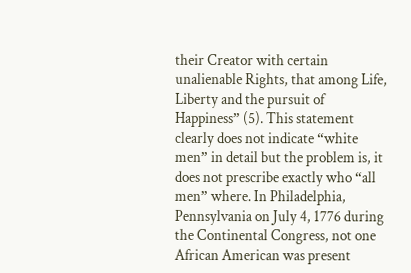their Creator with certain unalienable Rights, that among Life, Liberty and the pursuit of Happiness” (5). This statement clearly does not indicate “white men” in detail but the problem is, it does not prescribe exactly who “all men” where. In Philadelphia, Pennsylvania on July 4, 1776 during the Continental Congress, not one African American was present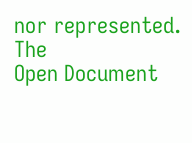nor represented. The
Open Document